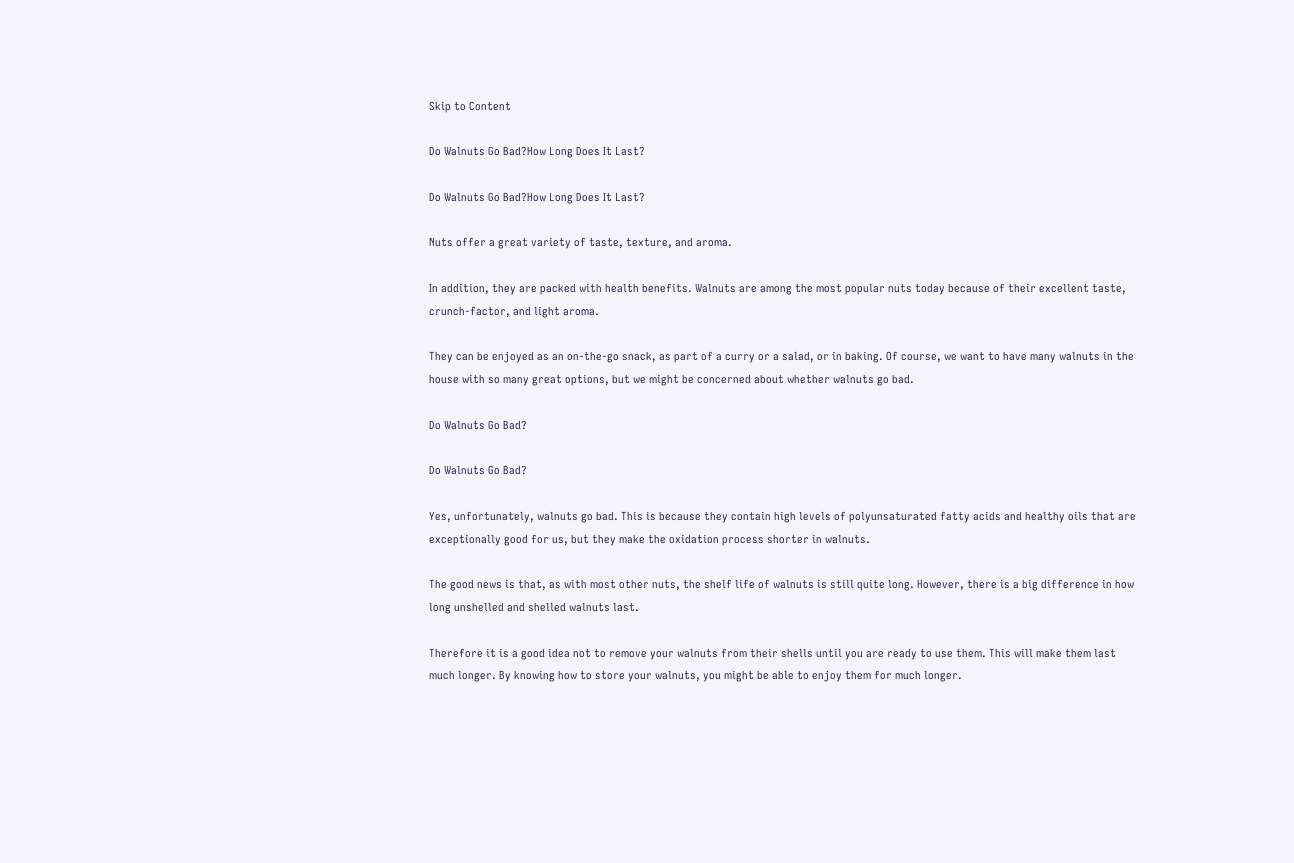Skip to Content

Do Walnuts Go Bad?How Long Does It Last?

Do Walnuts Go Bad?How Long Does It Last?

Nuts offer a great variety of taste, texture, and aroma.

In addition, they are packed with health benefits. Walnuts are among the most popular nuts today because of their excellent taste, crunch-factor, and light aroma.

They can be enjoyed as an on-the-go snack, as part of a curry or a salad, or in baking. Of course, we want to have many walnuts in the house with so many great options, but we might be concerned about whether walnuts go bad.

Do Walnuts Go Bad?

Do Walnuts Go Bad?

Yes, unfortunately, walnuts go bad. This is because they contain high levels of polyunsaturated fatty acids and healthy oils that are exceptionally good for us, but they make the oxidation process shorter in walnuts.

The good news is that, as with most other nuts, the shelf life of walnuts is still quite long. However, there is a big difference in how long unshelled and shelled walnuts last.

Therefore it is a good idea not to remove your walnuts from their shells until you are ready to use them. This will make them last much longer. By knowing how to store your walnuts, you might be able to enjoy them for much longer.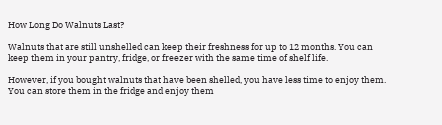How Long Do Walnuts Last?

Walnuts that are still unshelled can keep their freshness for up to 12 months. You can keep them in your pantry, fridge, or freezer with the same time of shelf life.

However, if you bought walnuts that have been shelled, you have less time to enjoy them. You can store them in the fridge and enjoy them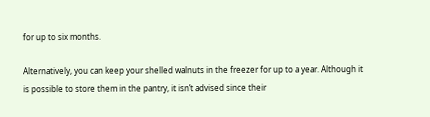for up to six months.

Alternatively, you can keep your shelled walnuts in the freezer for up to a year. Although it is possible to store them in the pantry, it isn’t advised since their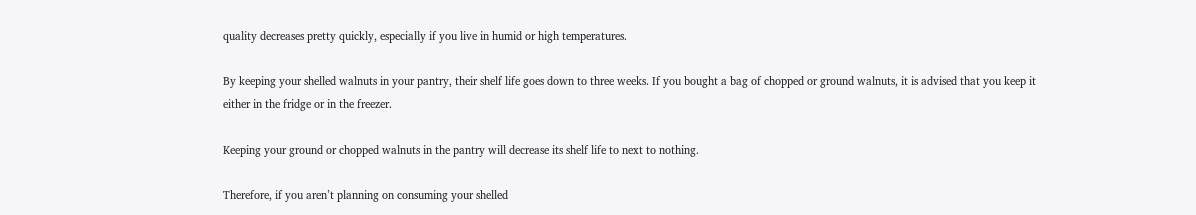quality decreases pretty quickly, especially if you live in humid or high temperatures.

By keeping your shelled walnuts in your pantry, their shelf life goes down to three weeks. If you bought a bag of chopped or ground walnuts, it is advised that you keep it either in the fridge or in the freezer.

Keeping your ground or chopped walnuts in the pantry will decrease its shelf life to next to nothing.

Therefore, if you aren’t planning on consuming your shelled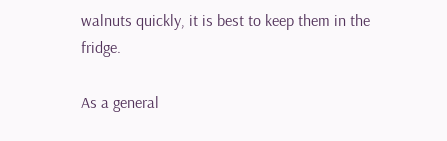walnuts quickly, it is best to keep them in the fridge.

As a general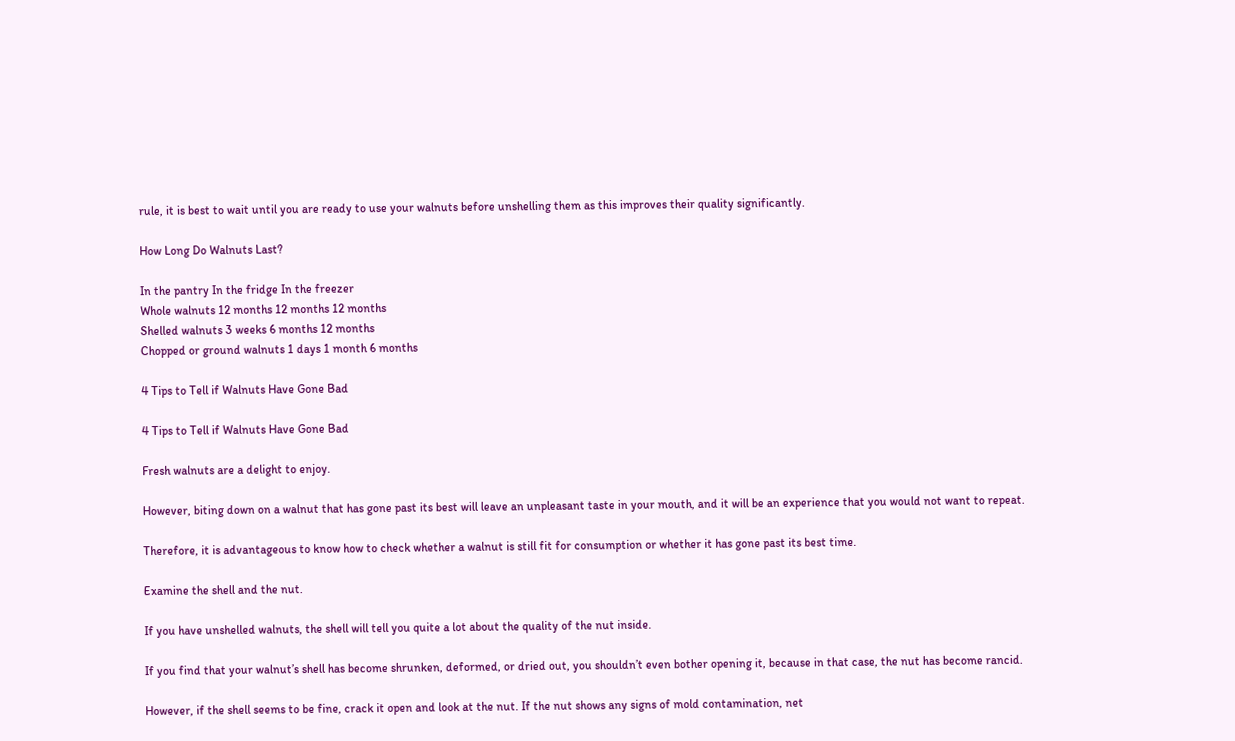rule, it is best to wait until you are ready to use your walnuts before unshelling them as this improves their quality significantly.

How Long Do Walnuts Last?

In the pantry In the fridge In the freezer
Whole walnuts 12 months 12 months 12 months
Shelled walnuts 3 weeks 6 months 12 months
Chopped or ground walnuts 1 days 1 month 6 months

4 Tips to Tell if Walnuts Have Gone Bad

4 Tips to Tell if Walnuts Have Gone Bad

Fresh walnuts are a delight to enjoy.

However, biting down on a walnut that has gone past its best will leave an unpleasant taste in your mouth, and it will be an experience that you would not want to repeat.

Therefore, it is advantageous to know how to check whether a walnut is still fit for consumption or whether it has gone past its best time.

Examine the shell and the nut.

If you have unshelled walnuts, the shell will tell you quite a lot about the quality of the nut inside.

If you find that your walnut’s shell has become shrunken, deformed, or dried out, you shouldn’t even bother opening it, because in that case, the nut has become rancid.

However, if the shell seems to be fine, crack it open and look at the nut. If the nut shows any signs of mold contamination, net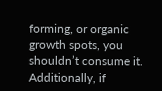forming, or organic growth spots, you shouldn’t consume it. Additionally, if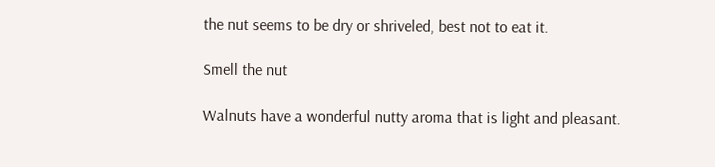the nut seems to be dry or shriveled, best not to eat it.

Smell the nut

Walnuts have a wonderful nutty aroma that is light and pleasant.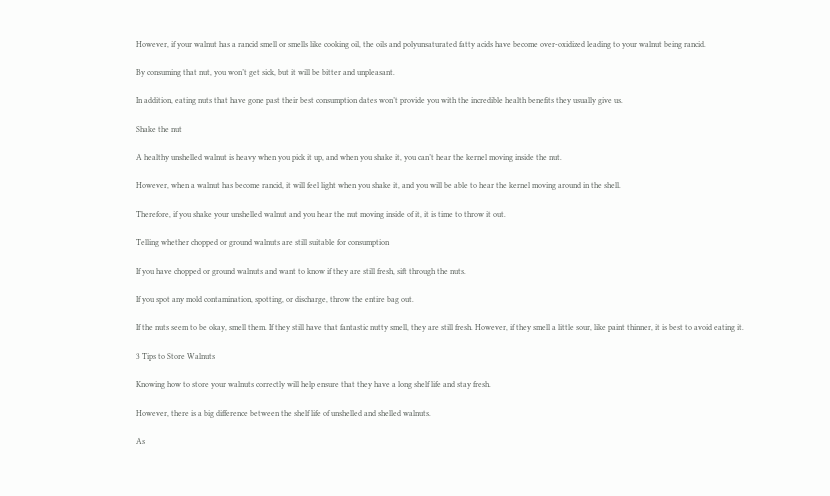However, if your walnut has a rancid smell or smells like cooking oil, the oils and polyunsaturated fatty acids have become over-oxidized leading to your walnut being rancid.

By consuming that nut, you won’t get sick, but it will be bitter and unpleasant.

In addition, eating nuts that have gone past their best consumption dates won’t provide you with the incredible health benefits they usually give us.

Shake the nut

A healthy unshelled walnut is heavy when you pick it up, and when you shake it, you can’t hear the kernel moving inside the nut.

However, when a walnut has become rancid, it will feel light when you shake it, and you will be able to hear the kernel moving around in the shell.

Therefore, if you shake your unshelled walnut and you hear the nut moving inside of it, it is time to throw it out.

Telling whether chopped or ground walnuts are still suitable for consumption

If you have chopped or ground walnuts and want to know if they are still fresh, sift through the nuts.

If you spot any mold contamination, spotting, or discharge, throw the entire bag out.

If the nuts seem to be okay, smell them. If they still have that fantastic nutty smell, they are still fresh. However, if they smell a little sour, like paint thinner, it is best to avoid eating it.

3 Tips to Store Walnuts

Knowing how to store your walnuts correctly will help ensure that they have a long shelf life and stay fresh.

However, there is a big difference between the shelf life of unshelled and shelled walnuts.

As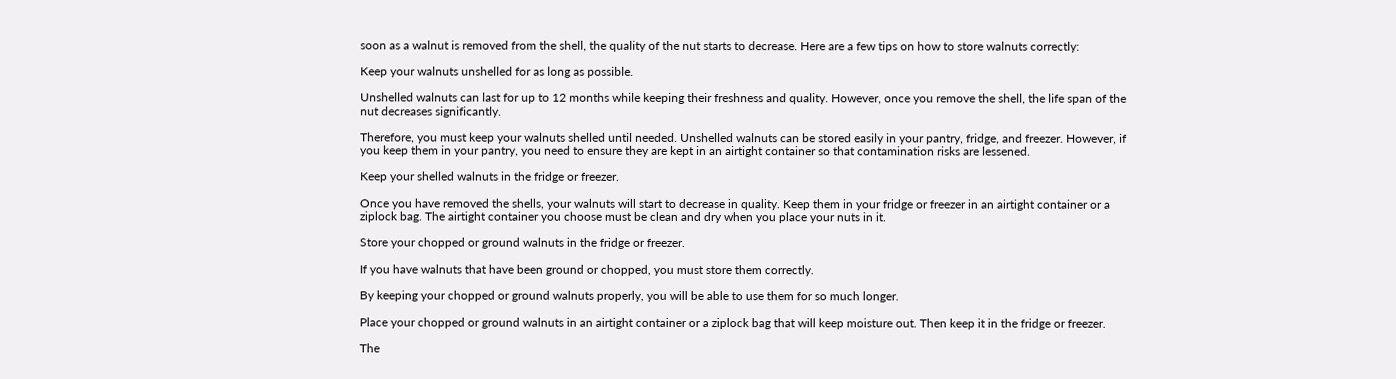soon as a walnut is removed from the shell, the quality of the nut starts to decrease. Here are a few tips on how to store walnuts correctly:

Keep your walnuts unshelled for as long as possible.

Unshelled walnuts can last for up to 12 months while keeping their freshness and quality. However, once you remove the shell, the life span of the nut decreases significantly.

Therefore, you must keep your walnuts shelled until needed. Unshelled walnuts can be stored easily in your pantry, fridge, and freezer. However, if you keep them in your pantry, you need to ensure they are kept in an airtight container so that contamination risks are lessened.

Keep your shelled walnuts in the fridge or freezer.

Once you have removed the shells, your walnuts will start to decrease in quality. Keep them in your fridge or freezer in an airtight container or a ziplock bag. The airtight container you choose must be clean and dry when you place your nuts in it.

Store your chopped or ground walnuts in the fridge or freezer.

If you have walnuts that have been ground or chopped, you must store them correctly.

By keeping your chopped or ground walnuts properly, you will be able to use them for so much longer.

Place your chopped or ground walnuts in an airtight container or a ziplock bag that will keep moisture out. Then keep it in the fridge or freezer.

The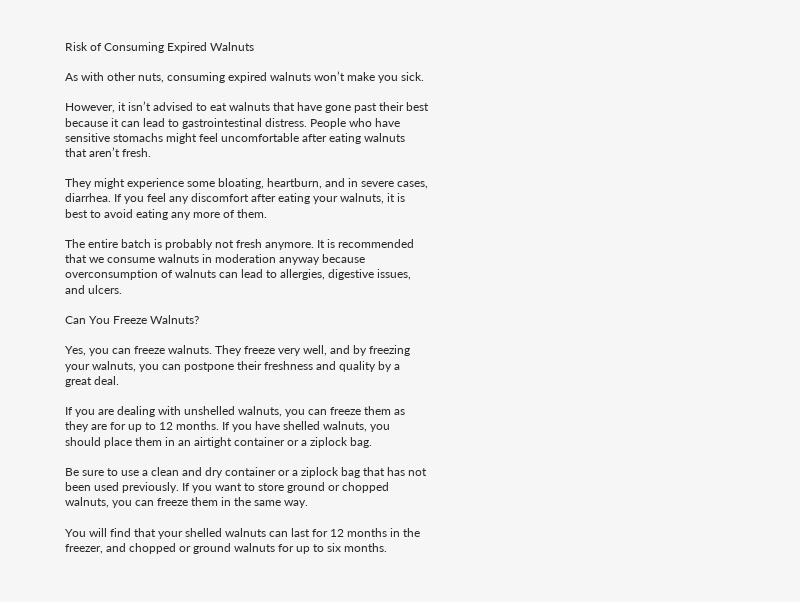Risk of Consuming Expired Walnuts

As with other nuts, consuming expired walnuts won’t make you sick.

However, it isn’t advised to eat walnuts that have gone past their best because it can lead to gastrointestinal distress. People who have sensitive stomachs might feel uncomfortable after eating walnuts that aren’t fresh.

They might experience some bloating, heartburn, and in severe cases, diarrhea. If you feel any discomfort after eating your walnuts, it is best to avoid eating any more of them.

The entire batch is probably not fresh anymore. It is recommended that we consume walnuts in moderation anyway because overconsumption of walnuts can lead to allergies, digestive issues, and ulcers.

Can You Freeze Walnuts?

Yes, you can freeze walnuts. They freeze very well, and by freezing your walnuts, you can postpone their freshness and quality by a great deal.

If you are dealing with unshelled walnuts, you can freeze them as they are for up to 12 months. If you have shelled walnuts, you should place them in an airtight container or a ziplock bag.

Be sure to use a clean and dry container or a ziplock bag that has not been used previously. If you want to store ground or chopped walnuts, you can freeze them in the same way.

You will find that your shelled walnuts can last for 12 months in the freezer, and chopped or ground walnuts for up to six months.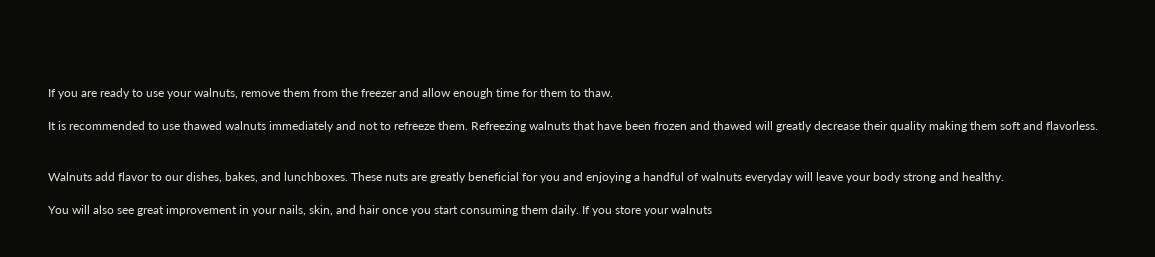If you are ready to use your walnuts, remove them from the freezer and allow enough time for them to thaw.

It is recommended to use thawed walnuts immediately and not to refreeze them. Refreezing walnuts that have been frozen and thawed will greatly decrease their quality making them soft and flavorless.


Walnuts add flavor to our dishes, bakes, and lunchboxes. These nuts are greatly beneficial for you and enjoying a handful of walnuts everyday will leave your body strong and healthy.

You will also see great improvement in your nails, skin, and hair once you start consuming them daily. If you store your walnuts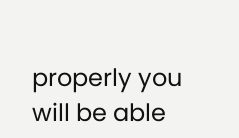properly you will be able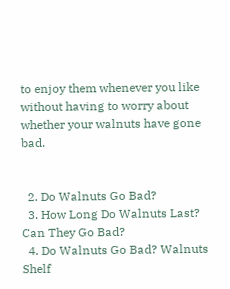to enjoy them whenever you like without having to worry about whether your walnuts have gone bad.


  2. Do Walnuts Go Bad?
  3. How Long Do Walnuts Last? Can They Go Bad?
  4. Do Walnuts Go Bad? Walnuts Shelf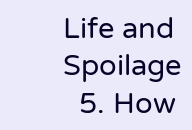Life and Spoilage
  5. How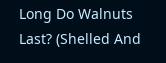Long Do Walnuts Last? (Shelled And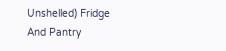Unshelled) Fridge And Pantry